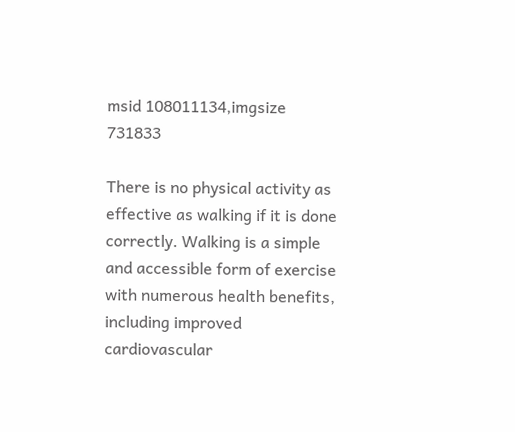msid 108011134,imgsize 731833

There is no physical activity as effective as walking if it is done correctly. Walking is a simple and accessible form of exercise with numerous health benefits, including improved cardiovascular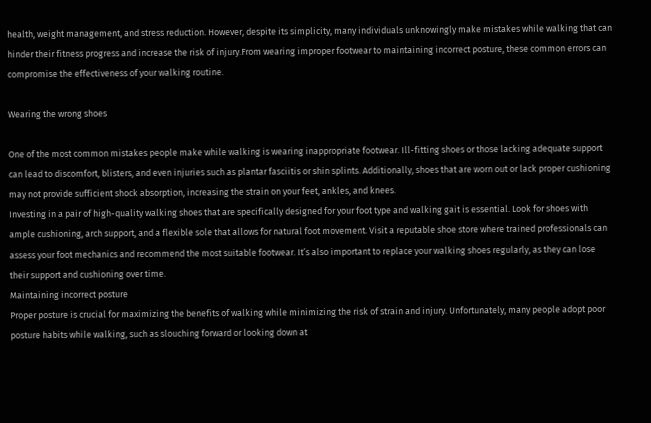health, weight management, and stress reduction. However, despite its simplicity, many individuals unknowingly make mistakes while walking that can hinder their fitness progress and increase the risk of injury.From wearing improper footwear to maintaining incorrect posture, these common errors can compromise the effectiveness of your walking routine.

Wearing the wrong shoes

One of the most common mistakes people make while walking is wearing inappropriate footwear. Ill-fitting shoes or those lacking adequate support can lead to discomfort, blisters, and even injuries such as plantar fasciitis or shin splints. Additionally, shoes that are worn out or lack proper cushioning may not provide sufficient shock absorption, increasing the strain on your feet, ankles, and knees.
Investing in a pair of high-quality walking shoes that are specifically designed for your foot type and walking gait is essential. Look for shoes with ample cushioning, arch support, and a flexible sole that allows for natural foot movement. Visit a reputable shoe store where trained professionals can assess your foot mechanics and recommend the most suitable footwear. It’s also important to replace your walking shoes regularly, as they can lose their support and cushioning over time.
Maintaining incorrect posture
Proper posture is crucial for maximizing the benefits of walking while minimizing the risk of strain and injury. Unfortunately, many people adopt poor posture habits while walking, such as slouching forward or looking down at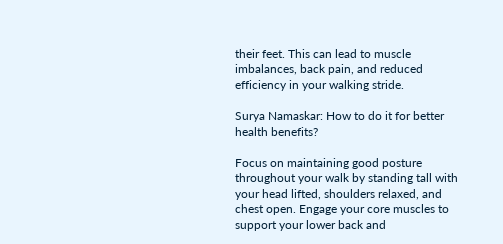their feet. This can lead to muscle imbalances, back pain, and reduced efficiency in your walking stride.

Surya Namaskar: How to do it for better health benefits?

Focus on maintaining good posture throughout your walk by standing tall with your head lifted, shoulders relaxed, and chest open. Engage your core muscles to support your lower back and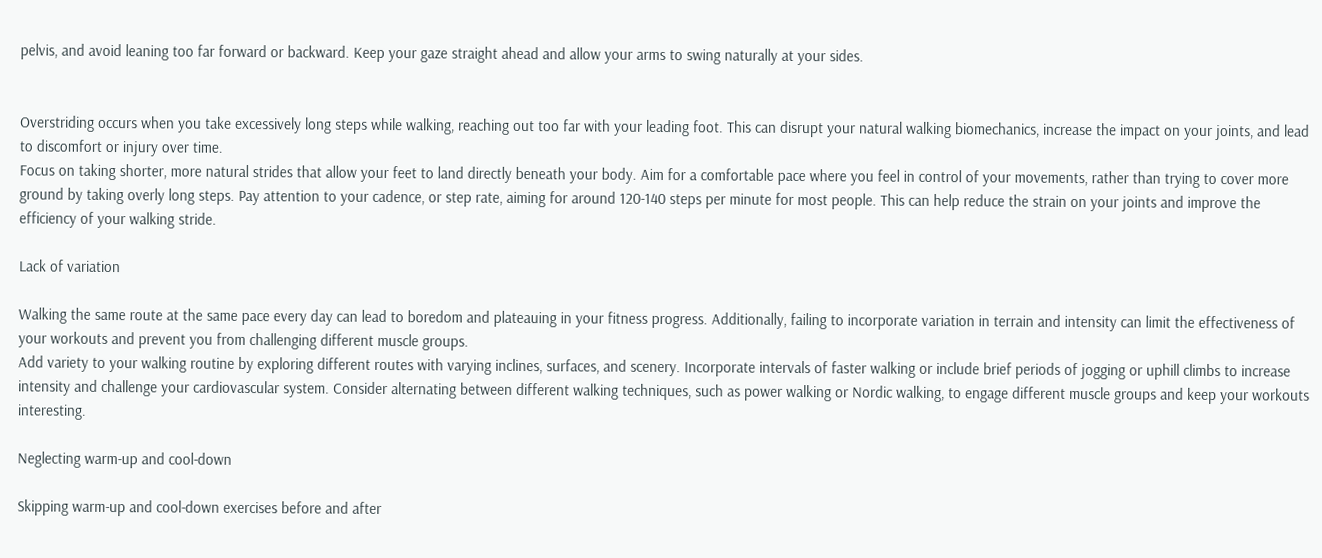pelvis, and avoid leaning too far forward or backward. Keep your gaze straight ahead and allow your arms to swing naturally at your sides.


Overstriding occurs when you take excessively long steps while walking, reaching out too far with your leading foot. This can disrupt your natural walking biomechanics, increase the impact on your joints, and lead to discomfort or injury over time.
Focus on taking shorter, more natural strides that allow your feet to land directly beneath your body. Aim for a comfortable pace where you feel in control of your movements, rather than trying to cover more ground by taking overly long steps. Pay attention to your cadence, or step rate, aiming for around 120-140 steps per minute for most people. This can help reduce the strain on your joints and improve the efficiency of your walking stride.

Lack of variation

Walking the same route at the same pace every day can lead to boredom and plateauing in your fitness progress. Additionally, failing to incorporate variation in terrain and intensity can limit the effectiveness of your workouts and prevent you from challenging different muscle groups.
Add variety to your walking routine by exploring different routes with varying inclines, surfaces, and scenery. Incorporate intervals of faster walking or include brief periods of jogging or uphill climbs to increase intensity and challenge your cardiovascular system. Consider alternating between different walking techniques, such as power walking or Nordic walking, to engage different muscle groups and keep your workouts interesting.

Neglecting warm-up and cool-down

Skipping warm-up and cool-down exercises before and after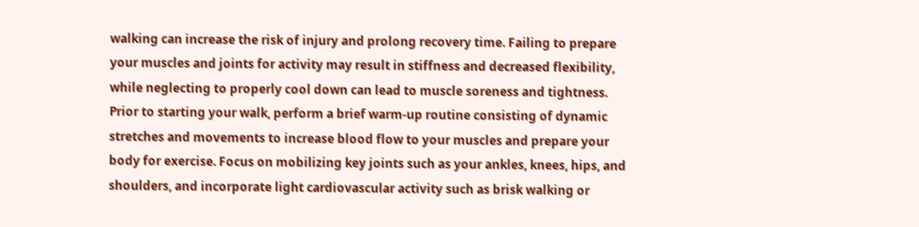walking can increase the risk of injury and prolong recovery time. Failing to prepare your muscles and joints for activity may result in stiffness and decreased flexibility, while neglecting to properly cool down can lead to muscle soreness and tightness.
Prior to starting your walk, perform a brief warm-up routine consisting of dynamic stretches and movements to increase blood flow to your muscles and prepare your body for exercise. Focus on mobilizing key joints such as your ankles, knees, hips, and shoulders, and incorporate light cardiovascular activity such as brisk walking or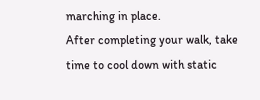marching in place.
After completing your walk, take time to cool down with static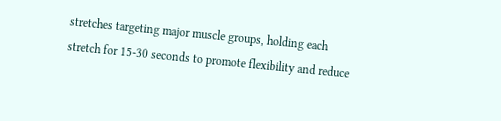stretches targeting major muscle groups, holding each stretch for 15-30 seconds to promote flexibility and reduce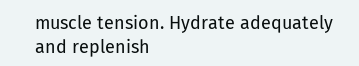muscle tension. Hydrate adequately and replenish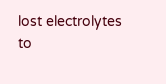lost electrolytes to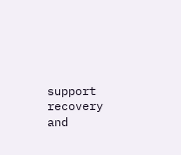support recovery and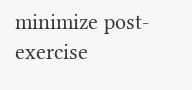minimize post-exercise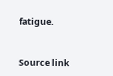fatigue.


Source link